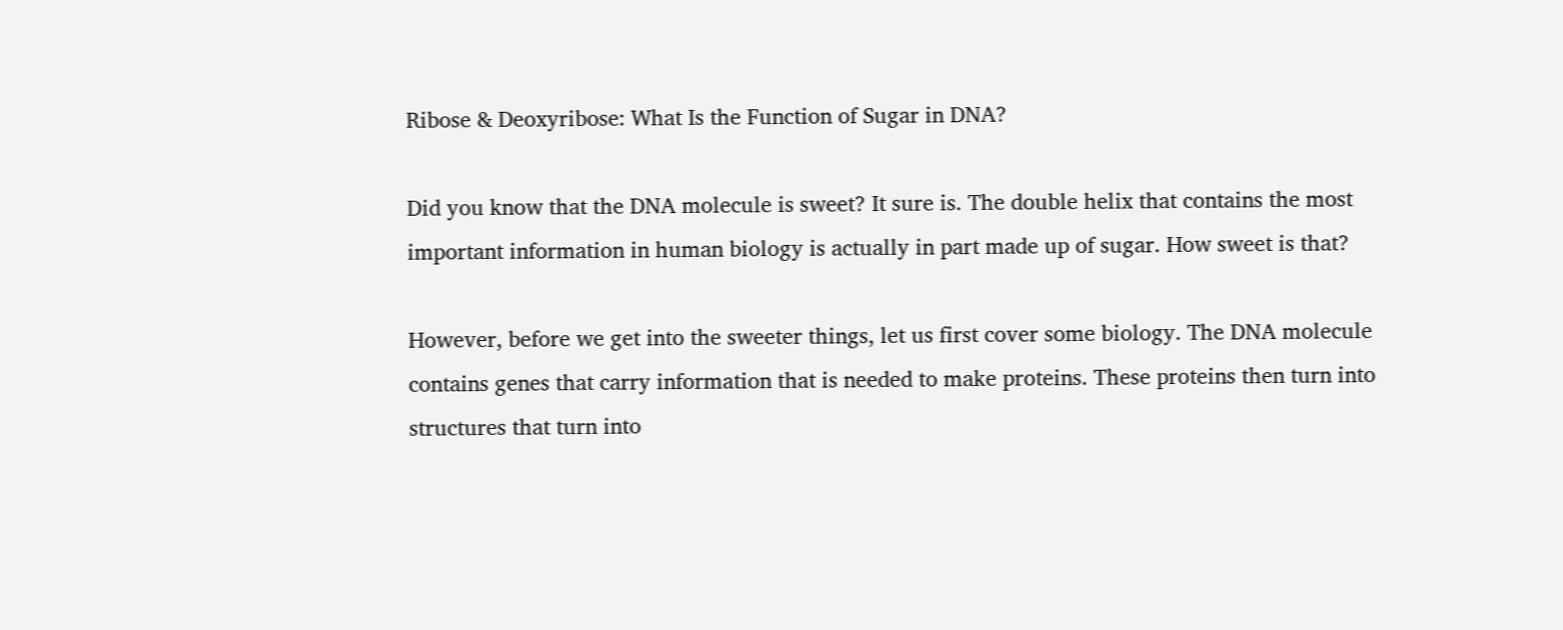Ribose & Deoxyribose: What Is the Function of Sugar in DNA?

Did you know that the DNA molecule is sweet? It sure is. The double helix that contains the most important information in human biology is actually in part made up of sugar. How sweet is that?

However, before we get into the sweeter things, let us first cover some biology. The DNA molecule contains genes that carry information that is needed to make proteins. These proteins then turn into structures that turn into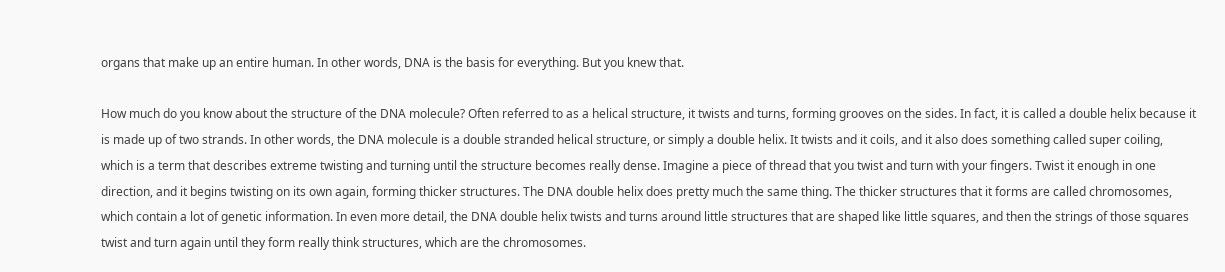organs that make up an entire human. In other words, DNA is the basis for everything. But you knew that.

How much do you know about the structure of the DNA molecule? Often referred to as a helical structure, it twists and turns, forming grooves on the sides. In fact, it is called a double helix because it is made up of two strands. In other words, the DNA molecule is a double stranded helical structure, or simply a double helix. It twists and it coils, and it also does something called super coiling, which is a term that describes extreme twisting and turning until the structure becomes really dense. Imagine a piece of thread that you twist and turn with your fingers. Twist it enough in one direction, and it begins twisting on its own again, forming thicker structures. The DNA double helix does pretty much the same thing. The thicker structures that it forms are called chromosomes, which contain a lot of genetic information. In even more detail, the DNA double helix twists and turns around little structures that are shaped like little squares, and then the strings of those squares twist and turn again until they form really think structures, which are the chromosomes.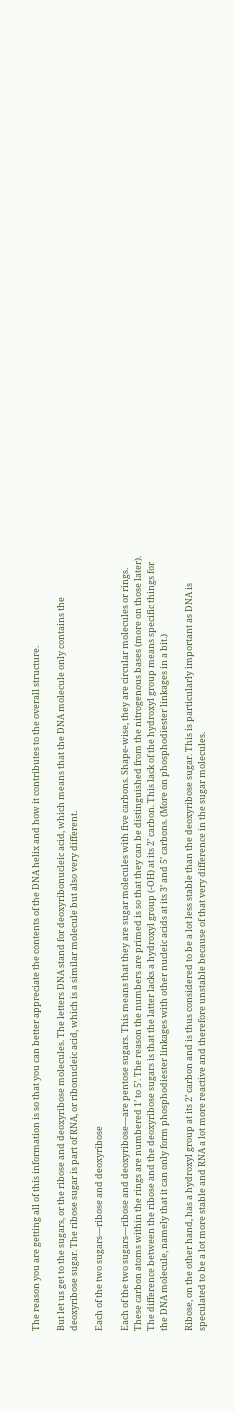The reason you are getting all of this information is so that you can better appreciate the contents of the DNA helix and how it contributes to the overall structure.

But let us get to the sugars, or the ribose and deoxyribose molecules. The letters DNA stand for deoxyribonucleic acid, which means that the DNA molecule only contains the deoxyribose sugar. The ribose sugar is part of RNA, or ribonucleic acid, which is a similar molecule but also very different.

Each of the two sugars—ribose and deoxyribose

Each of the two sugars—ribose and deoxyribose—are pentose sugars. This means that they are sugar molecules with five carbons. Shape-wise, they are circular molecules or rings. These carbon atoms within the rings are numbered 1’ to 5’. The reason the numbers are primed is so that they can be distinguished from the nitrogenous bases (more on those later). The difference between the ribose and the deoxyribose sugars is that the latter lacks a hydroxyl group (-OH) at its 2’ carbon. This lack of the hydroxyl group means specific things for the DNA molecule, namely that it can only form phosphodiester linkages with other nucleic acids at its 3’ and 5’ carbons. (More on phosphodiester linkages in a bit.)

Ribose, on the other hand, has a hydroxyl group at its 2’ carbon and is thus considered to be a lot less stable than the deoxyribose sugar. This is particularly important as DNA is speculated to be a lot more stable and RNA a lot more reactive and therefore unstable because of that very difference in the sugar molecules.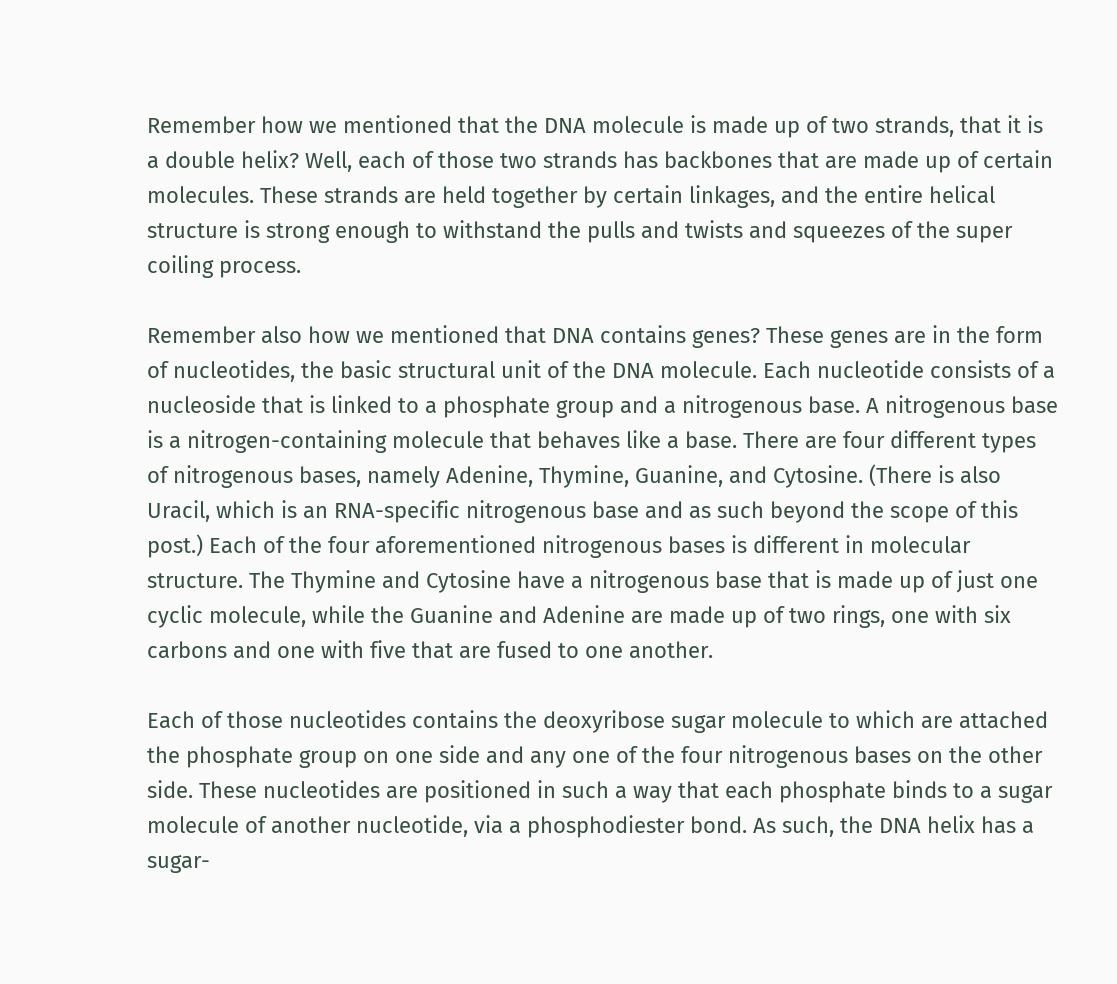Remember how we mentioned that the DNA molecule is made up of two strands, that it is a double helix? Well, each of those two strands has backbones that are made up of certain molecules. These strands are held together by certain linkages, and the entire helical structure is strong enough to withstand the pulls and twists and squeezes of the super coiling process.

Remember also how we mentioned that DNA contains genes? These genes are in the form of nucleotides, the basic structural unit of the DNA molecule. Each nucleotide consists of a nucleoside that is linked to a phosphate group and a nitrogenous base. A nitrogenous base is a nitrogen-containing molecule that behaves like a base. There are four different types of nitrogenous bases, namely Adenine, Thymine, Guanine, and Cytosine. (There is also Uracil, which is an RNA-specific nitrogenous base and as such beyond the scope of this post.) Each of the four aforementioned nitrogenous bases is different in molecular structure. The Thymine and Cytosine have a nitrogenous base that is made up of just one cyclic molecule, while the Guanine and Adenine are made up of two rings, one with six carbons and one with five that are fused to one another.

Each of those nucleotides contains the deoxyribose sugar molecule to which are attached the phosphate group on one side and any one of the four nitrogenous bases on the other side. These nucleotides are positioned in such a way that each phosphate binds to a sugar molecule of another nucleotide, via a phosphodiester bond. As such, the DNA helix has a sugar-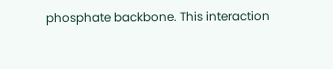phosphate backbone. This interaction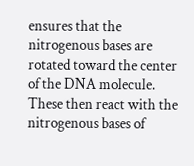ensures that the nitrogenous bases are rotated toward the center of the DNA molecule. These then react with the nitrogenous bases of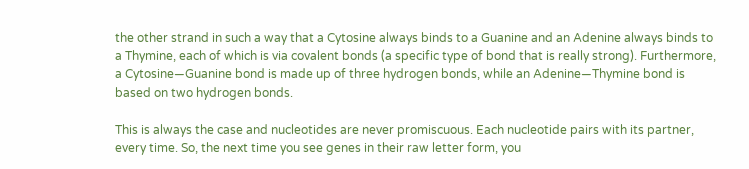the other strand in such a way that a Cytosine always binds to a Guanine and an Adenine always binds to a Thymine, each of which is via covalent bonds (a specific type of bond that is really strong). Furthermore, a Cytosine—Guanine bond is made up of three hydrogen bonds, while an Adenine—Thymine bond is based on two hydrogen bonds.

This is always the case and nucleotides are never promiscuous. Each nucleotide pairs with its partner, every time. So, the next time you see genes in their raw letter form, you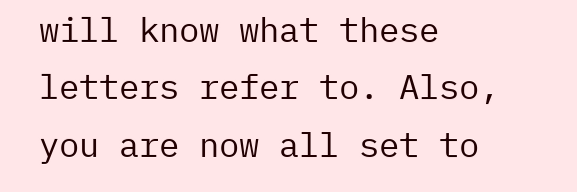will know what these letters refer to. Also, you are now all set to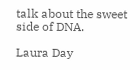talk about the sweet side of DNA.

Laura Day